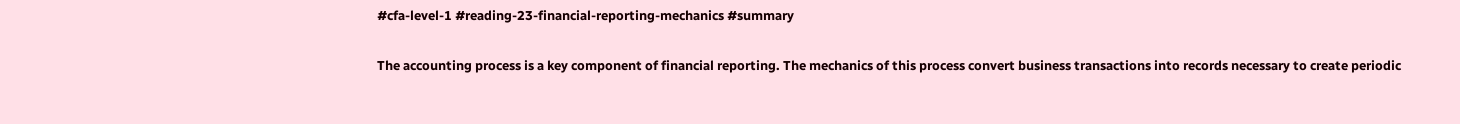#cfa-level-1 #reading-23-financial-reporting-mechanics #summary

The accounting process is a key component of financial reporting. The mechanics of this process convert business transactions into records necessary to create periodic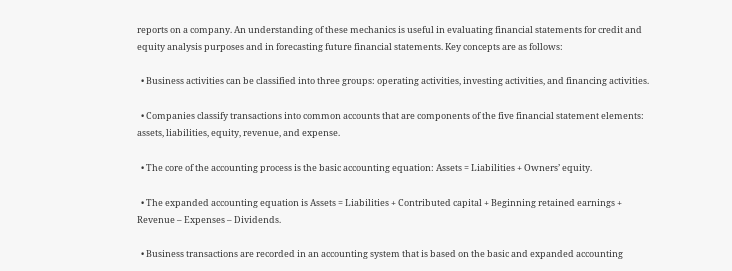reports on a company. An understanding of these mechanics is useful in evaluating financial statements for credit and equity analysis purposes and in forecasting future financial statements. Key concepts are as follows:

  • Business activities can be classified into three groups: operating activities, investing activities, and financing activities.

  • Companies classify transactions into common accounts that are components of the five financial statement elements: assets, liabilities, equity, revenue, and expense.

  • The core of the accounting process is the basic accounting equation: Assets = Liabilities + Owners’ equity.

  • The expanded accounting equation is Assets = Liabilities + Contributed capital + Beginning retained earnings + Revenue – Expenses – Dividends.

  • Business transactions are recorded in an accounting system that is based on the basic and expanded accounting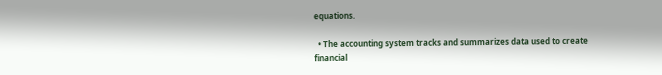equations.

  • The accounting system tracks and summarizes data used to create financial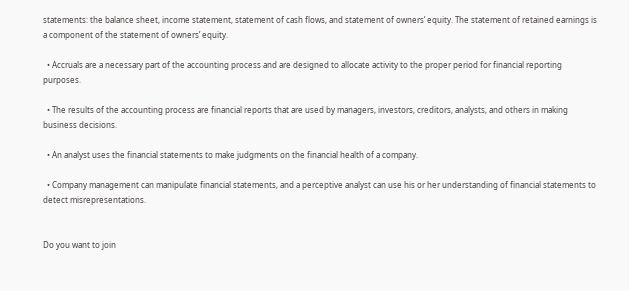statements: the balance sheet, income statement, statement of cash flows, and statement of owners’ equity. The statement of retained earnings is a component of the statement of owners’ equity.

  • Accruals are a necessary part of the accounting process and are designed to allocate activity to the proper period for financial reporting purposes.

  • The results of the accounting process are financial reports that are used by managers, investors, creditors, analysts, and others in making business decisions.

  • An analyst uses the financial statements to make judgments on the financial health of a company.

  • Company management can manipulate financial statements, and a perceptive analyst can use his or her understanding of financial statements to detect misrepresentations.


Do you want to join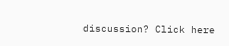discussion? Click here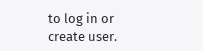to log in or create user.